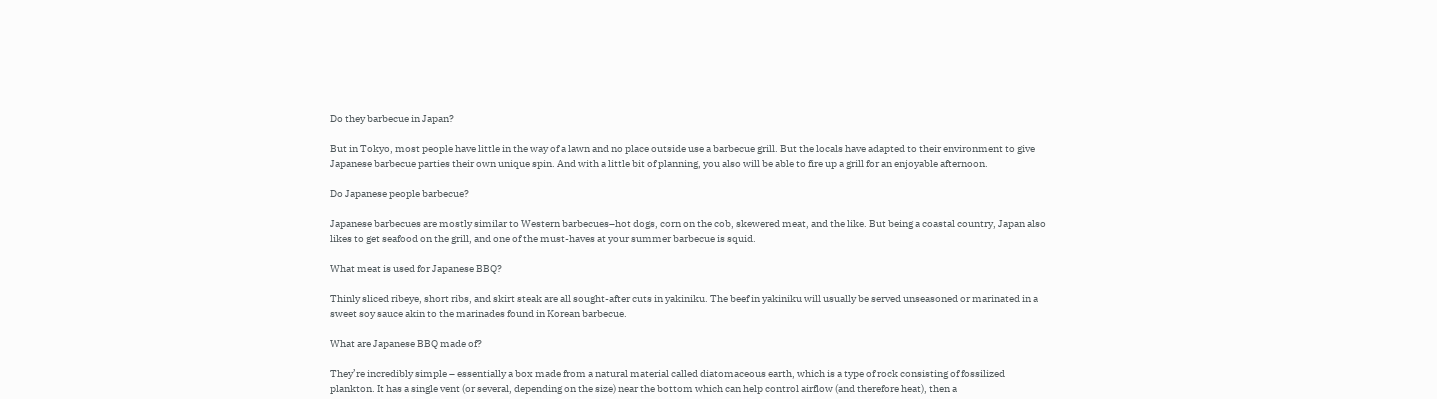Do they barbecue in Japan?

But in Tokyo, most people have little in the way of a lawn and no place outside use a barbecue grill. But the locals have adapted to their environment to give Japanese barbecue parties their own unique spin. And with a little bit of planning, you also will be able to fire up a grill for an enjoyable afternoon.

Do Japanese people barbecue?

Japanese barbecues are mostly similar to Western barbecues–hot dogs, corn on the cob, skewered meat, and the like. But being a coastal country, Japan also likes to get seafood on the grill, and one of the must-haves at your summer barbecue is squid.

What meat is used for Japanese BBQ?

Thinly sliced ribeye, short ribs, and skirt steak are all sought-after cuts in yakiniku. The beef in yakiniku will usually be served unseasoned or marinated in a sweet soy sauce akin to the marinades found in Korean barbecue.

What are Japanese BBQ made of?

They’re incredibly simple – essentially a box made from a natural material called diatomaceous earth, which is a type of rock consisting of fossilized plankton. It has a single vent (or several, depending on the size) near the bottom which can help control airflow (and therefore heat), then a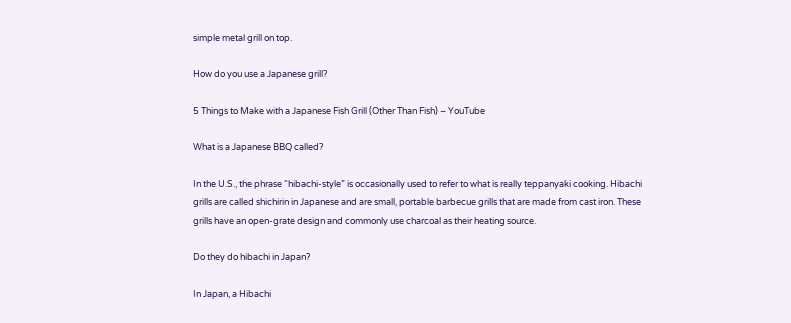simple metal grill on top.

How do you use a Japanese grill?

5 Things to Make with a Japanese Fish Grill (Other Than Fish) – YouTube

What is a Japanese BBQ called?

In the U.S., the phrase “hibachi-style” is occasionally used to refer to what is really teppanyaki cooking. Hibachi grills are called shichirin in Japanese and are small, portable barbecue grills that are made from cast iron. These grills have an open-grate design and commonly use charcoal as their heating source.

Do they do hibachi in Japan?

In Japan, a Hibachi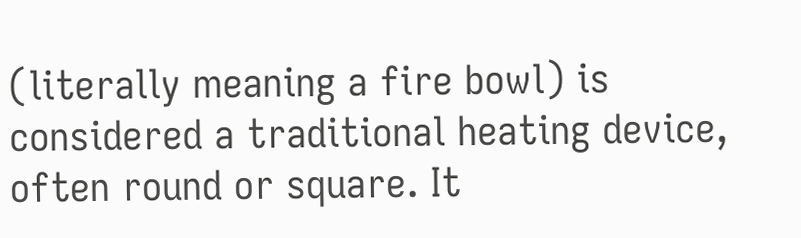(literally meaning a fire bowl) is considered a traditional heating device, often round or square. It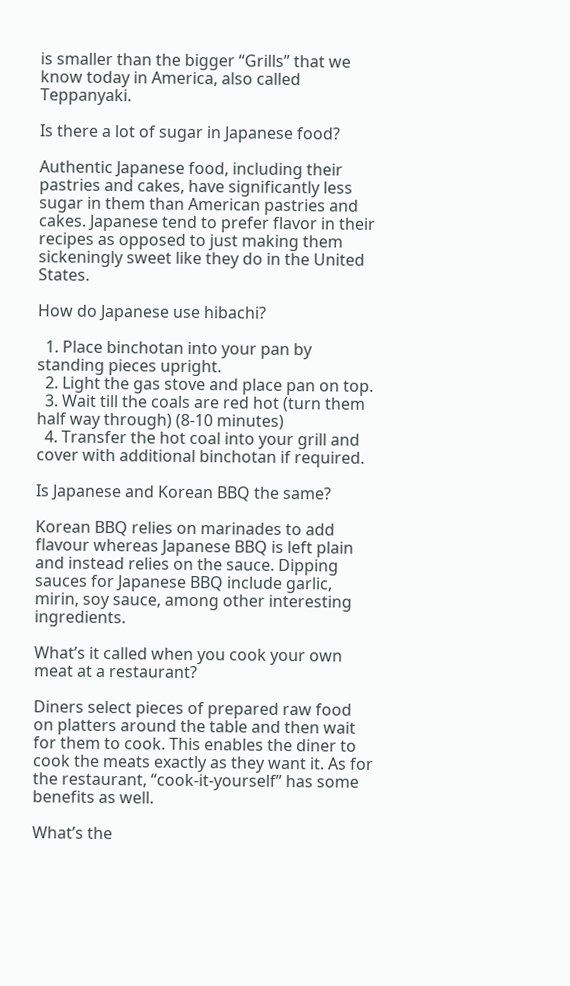is smaller than the bigger “Grills” that we know today in America, also called Teppanyaki.

Is there a lot of sugar in Japanese food?

Authentic Japanese food, including their pastries and cakes, have significantly less sugar in them than American pastries and cakes. Japanese tend to prefer flavor in their recipes as opposed to just making them sickeningly sweet like they do in the United States.

How do Japanese use hibachi?

  1. Place binchotan into your pan by standing pieces upright.
  2. Light the gas stove and place pan on top.
  3. Wait till the coals are red hot (turn them half way through) (8-10 minutes)
  4. Transfer the hot coal into your grill and cover with additional binchotan if required.

Is Japanese and Korean BBQ the same?

Korean BBQ relies on marinades to add flavour whereas Japanese BBQ is left plain and instead relies on the sauce. Dipping sauces for Japanese BBQ include garlic, mirin, soy sauce, among other interesting ingredients.

What’s it called when you cook your own meat at a restaurant?

Diners select pieces of prepared raw food on platters around the table and then wait for them to cook. This enables the diner to cook the meats exactly as they want it. As for the restaurant, “cook-it-yourself” has some benefits as well.

What’s the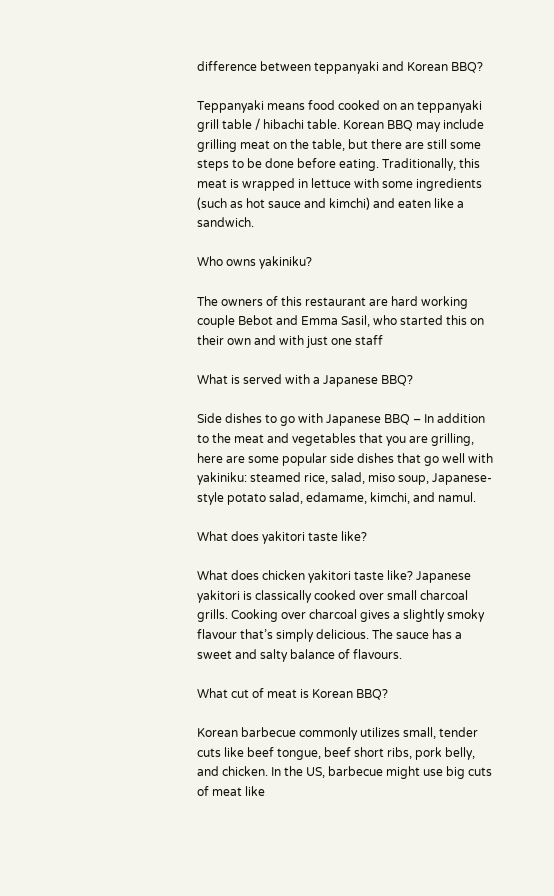difference between teppanyaki and Korean BBQ?

Teppanyaki means food cooked on an teppanyaki grill table / hibachi table. Korean BBQ may include grilling meat on the table, but there are still some steps to be done before eating. Traditionally, this meat is wrapped in lettuce with some ingredients (such as hot sauce and kimchi) and eaten like a sandwich.

Who owns yakiniku?

The owners of this restaurant are hard working couple Bebot and Emma Sasil, who started this on their own and with just one staff

What is served with a Japanese BBQ?

Side dishes to go with Japanese BBQ – In addition to the meat and vegetables that you are grilling, here are some popular side dishes that go well with yakiniku: steamed rice, salad, miso soup, Japanese-style potato salad, edamame, kimchi, and namul.

What does yakitori taste like?

What does chicken yakitori taste like? Japanese yakitori is classically cooked over small charcoal grills. Cooking over charcoal gives a slightly smoky flavour that’s simply delicious. The sauce has a sweet and salty balance of flavours.

What cut of meat is Korean BBQ?

Korean barbecue commonly utilizes small, tender cuts like beef tongue, beef short ribs, pork belly, and chicken. In the US, barbecue might use big cuts of meat like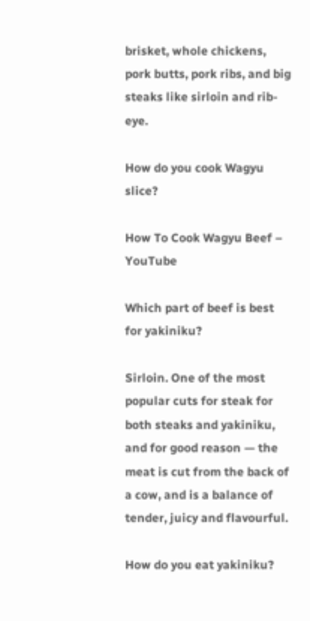brisket, whole chickens, pork butts, pork ribs, and big steaks like sirloin and rib-eye.

How do you cook Wagyu slice?

How To Cook Wagyu Beef – YouTube

Which part of beef is best for yakiniku?

Sirloin. One of the most popular cuts for steak for both steaks and yakiniku, and for good reason — the meat is cut from the back of a cow, and is a balance of tender, juicy and flavourful.

How do you eat yakiniku?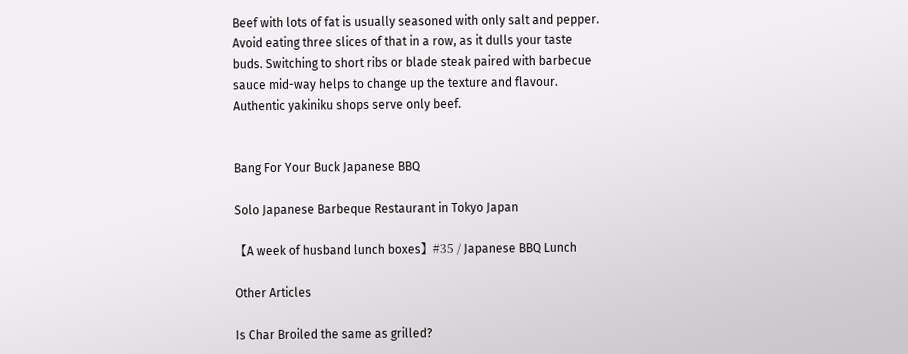Beef with lots of fat is usually seasoned with only salt and pepper. Avoid eating three slices of that in a row, as it dulls your taste buds. Switching to short ribs or blade steak paired with barbecue sauce mid-way helps to change up the texture and flavour. Authentic yakiniku shops serve only beef.


Bang For Your Buck Japanese BBQ

Solo Japanese Barbeque Restaurant in Tokyo Japan

【A week of husband lunch boxes】#35 / Japanese BBQ Lunch

Other Articles

Is Char Broiled the same as grilled?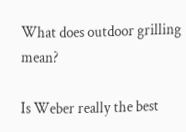What does outdoor grilling mean?

Is Weber really the best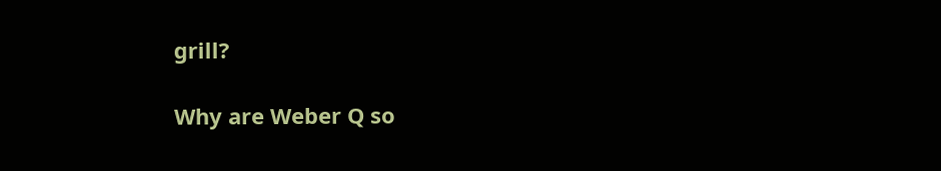grill?

Why are Weber Q so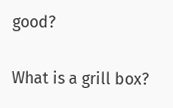good?

What is a grill box?